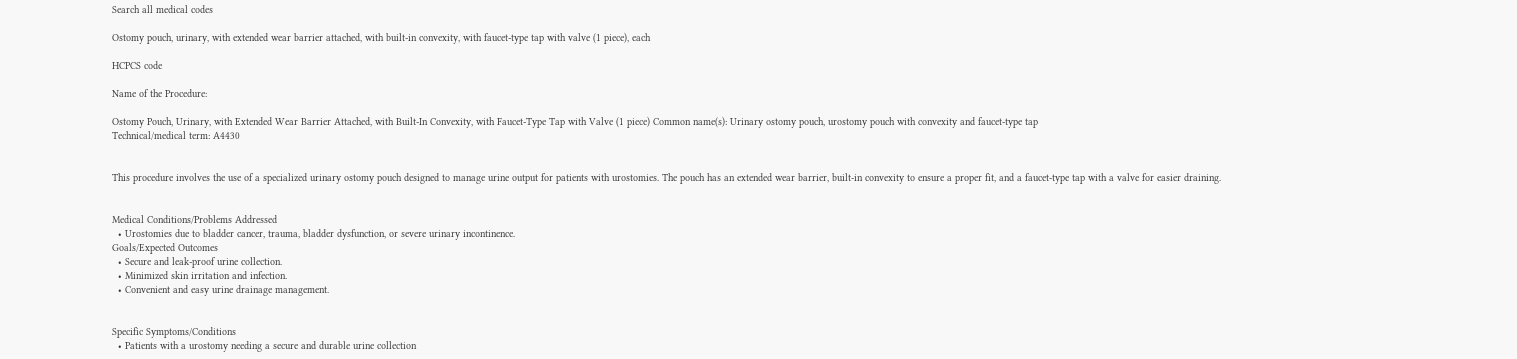Search all medical codes

Ostomy pouch, urinary, with extended wear barrier attached, with built-in convexity, with faucet-type tap with valve (1 piece), each

HCPCS code

Name of the Procedure:

Ostomy Pouch, Urinary, with Extended Wear Barrier Attached, with Built-In Convexity, with Faucet-Type Tap with Valve (1 piece) Common name(s): Urinary ostomy pouch, urostomy pouch with convexity and faucet-type tap
Technical/medical term: A4430


This procedure involves the use of a specialized urinary ostomy pouch designed to manage urine output for patients with urostomies. The pouch has an extended wear barrier, built-in convexity to ensure a proper fit, and a faucet-type tap with a valve for easier draining.


Medical Conditions/Problems Addressed
  • Urostomies due to bladder cancer, trauma, bladder dysfunction, or severe urinary incontinence.
Goals/Expected Outcomes
  • Secure and leak-proof urine collection.
  • Minimized skin irritation and infection.
  • Convenient and easy urine drainage management.


Specific Symptoms/Conditions
  • Patients with a urostomy needing a secure and durable urine collection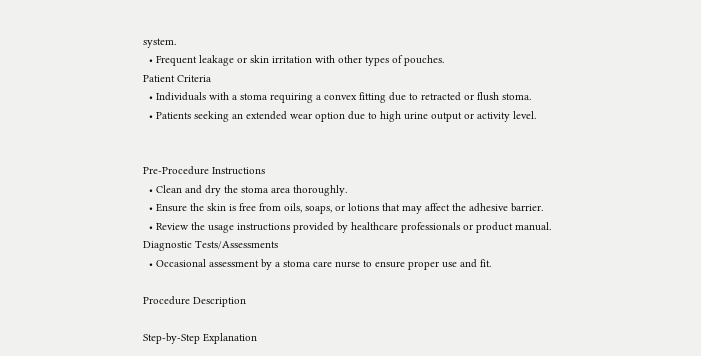system.
  • Frequent leakage or skin irritation with other types of pouches.
Patient Criteria
  • Individuals with a stoma requiring a convex fitting due to retracted or flush stoma.
  • Patients seeking an extended wear option due to high urine output or activity level.


Pre-Procedure Instructions
  • Clean and dry the stoma area thoroughly.
  • Ensure the skin is free from oils, soaps, or lotions that may affect the adhesive barrier.
  • Review the usage instructions provided by healthcare professionals or product manual.
Diagnostic Tests/Assessments
  • Occasional assessment by a stoma care nurse to ensure proper use and fit.

Procedure Description

Step-by-Step Explanation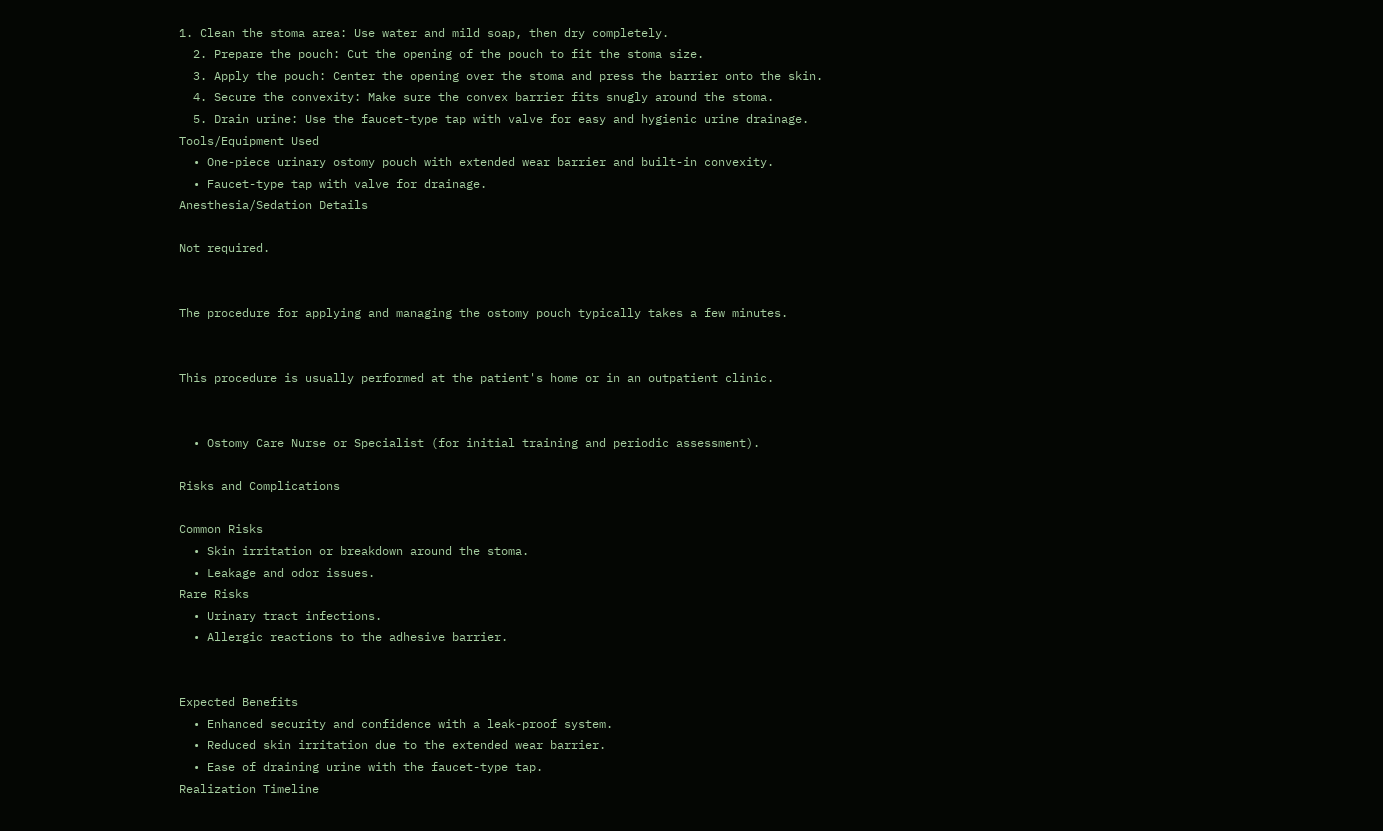1. Clean the stoma area: Use water and mild soap, then dry completely.
  2. Prepare the pouch: Cut the opening of the pouch to fit the stoma size.
  3. Apply the pouch: Center the opening over the stoma and press the barrier onto the skin.
  4. Secure the convexity: Make sure the convex barrier fits snugly around the stoma.
  5. Drain urine: Use the faucet-type tap with valve for easy and hygienic urine drainage.
Tools/Equipment Used
  • One-piece urinary ostomy pouch with extended wear barrier and built-in convexity.
  • Faucet-type tap with valve for drainage.
Anesthesia/Sedation Details

Not required.


The procedure for applying and managing the ostomy pouch typically takes a few minutes.


This procedure is usually performed at the patient's home or in an outpatient clinic.


  • Ostomy Care Nurse or Specialist (for initial training and periodic assessment).

Risks and Complications

Common Risks
  • Skin irritation or breakdown around the stoma.
  • Leakage and odor issues.
Rare Risks
  • Urinary tract infections.
  • Allergic reactions to the adhesive barrier.


Expected Benefits
  • Enhanced security and confidence with a leak-proof system.
  • Reduced skin irritation due to the extended wear barrier.
  • Ease of draining urine with the faucet-type tap.
Realization Timeline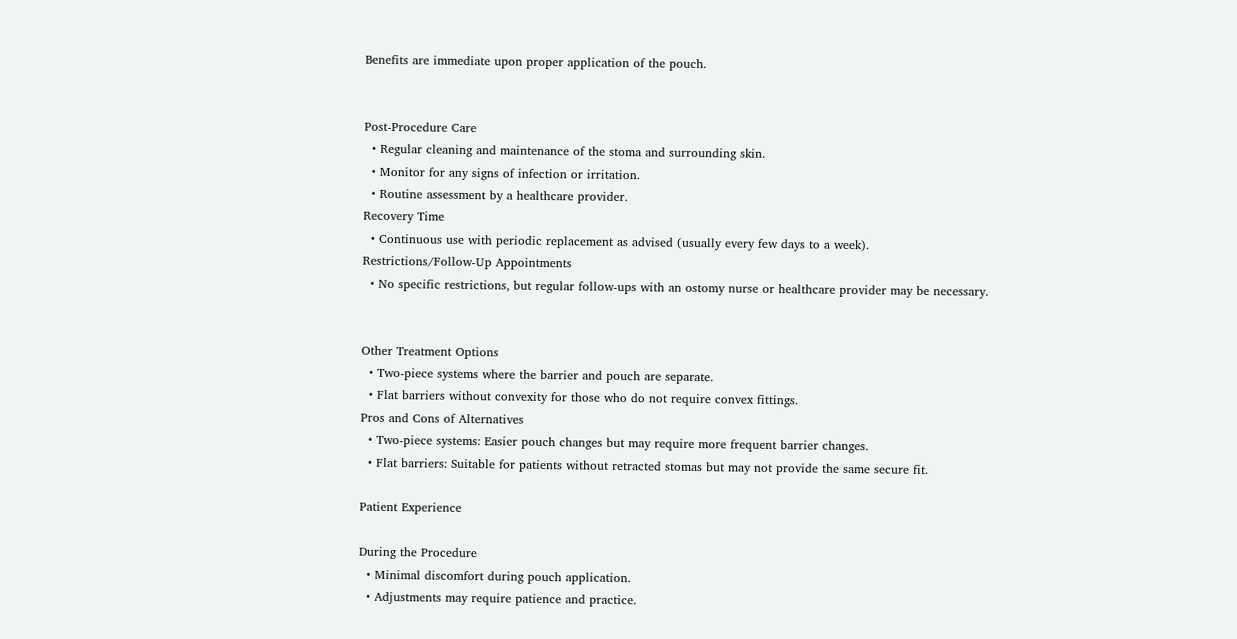Benefits are immediate upon proper application of the pouch.


Post-Procedure Care
  • Regular cleaning and maintenance of the stoma and surrounding skin.
  • Monitor for any signs of infection or irritation.
  • Routine assessment by a healthcare provider.
Recovery Time
  • Continuous use with periodic replacement as advised (usually every few days to a week).
Restrictions/Follow-Up Appointments
  • No specific restrictions, but regular follow-ups with an ostomy nurse or healthcare provider may be necessary.


Other Treatment Options
  • Two-piece systems where the barrier and pouch are separate.
  • Flat barriers without convexity for those who do not require convex fittings.
Pros and Cons of Alternatives
  • Two-piece systems: Easier pouch changes but may require more frequent barrier changes.
  • Flat barriers: Suitable for patients without retracted stomas but may not provide the same secure fit.

Patient Experience

During the Procedure
  • Minimal discomfort during pouch application.
  • Adjustments may require patience and practice.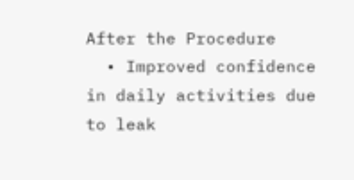After the Procedure
  • Improved confidence in daily activities due to leak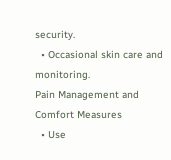security.
  • Occasional skin care and monitoring.
Pain Management and Comfort Measures
  • Use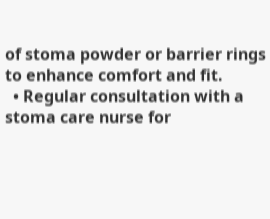of stoma powder or barrier rings to enhance comfort and fit.
  • Regular consultation with a stoma care nurse for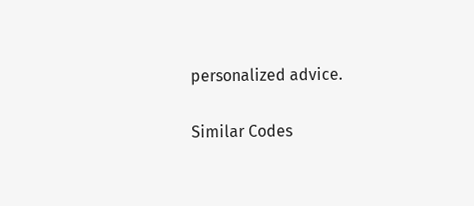personalized advice.

Similar Codes